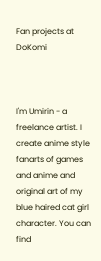Fan projects at DoKomi



I'm Umirin - a freelance artist. I create anime style fanarts of games and anime and original art of my blue haired cat girl character. You can find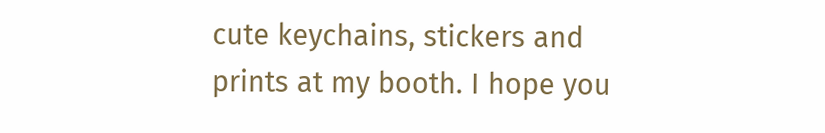cute keychains, stickers and prints at my booth. I hope you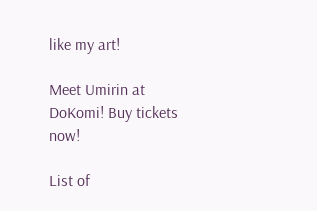like my art!

Meet Umirin at DoKomi! Buy tickets now!

List of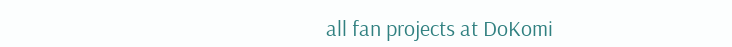all fan projects at DoKomi